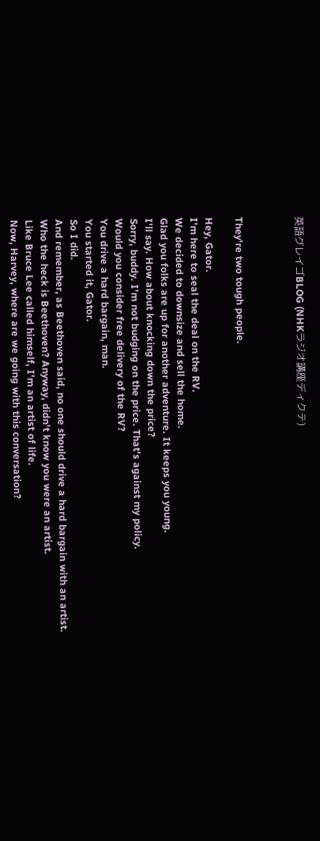英語グレイゴBLOG (NHKラジオ講座ディクテ)



They're two tough people.

Hey, Gator.
I'm here to seal the deal on the RV.
We decided to downsize and sell the home.
Glad you folks are up for another adventure. It keeps you young.
I'll say. How about knocking down the price?
Sorry, buddy. I'm not budging on the price. That's against my policy.
Would you consider free delivery of the RV?
You drive a hard bargain, man.
You started it, Gator.
So I did.
And remember, as Beethoven said, no one should drive a hard bargain with an artist.
Who the heck is Beethoven? Anyway, didn't know you were an artist.
Like Bruce Lee called himself, I'm an artist of life.
Now, Harvey, where are we going with this conversation?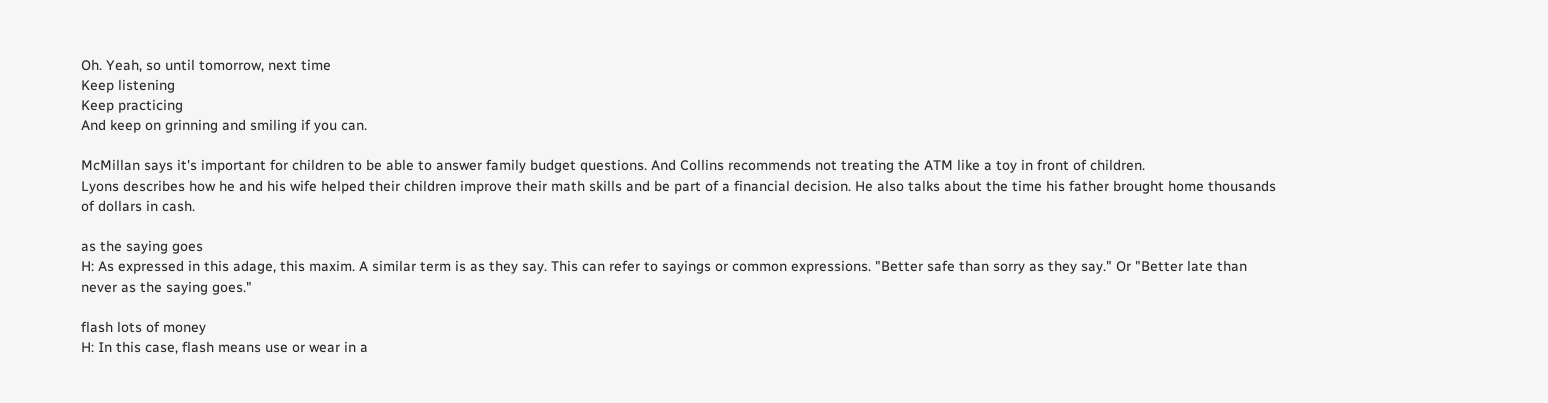Oh. Yeah, so until tomorrow, next time
Keep listening
Keep practicing
And keep on grinning and smiling if you can.

McMillan says it's important for children to be able to answer family budget questions. And Collins recommends not treating the ATM like a toy in front of children.
Lyons describes how he and his wife helped their children improve their math skills and be part of a financial decision. He also talks about the time his father brought home thousands of dollars in cash.

as the saying goes
H: As expressed in this adage, this maxim. A similar term is as they say. This can refer to sayings or common expressions. "Better safe than sorry as they say." Or "Better late than never as the saying goes."

flash lots of money
H: In this case, flash means use or wear in a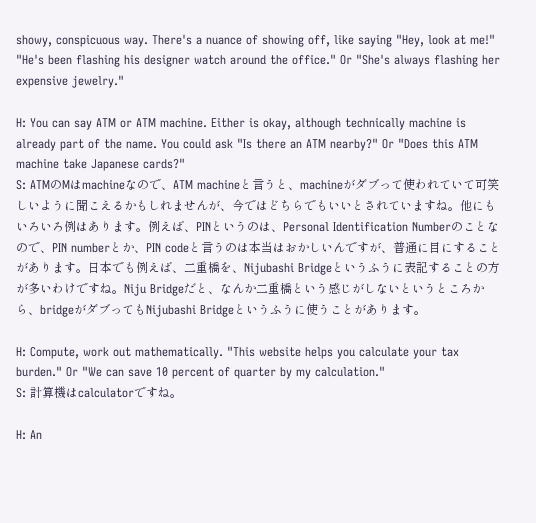showy, conspicuous way. There's a nuance of showing off, like saying "Hey, look at me!"
"He's been flashing his designer watch around the office." Or "She's always flashing her expensive jewelry."

H: You can say ATM or ATM machine. Either is okay, although technically machine is already part of the name. You could ask "Is there an ATM nearby?" Or "Does this ATM machine take Japanese cards?"
S: ATMのMはmachineなので、ATM machineと言うと、machineがダブって使われていて可笑しいように聞こえるかもしれませんが、今ではどちらでもいいとされていますね。他にもいろいろ例はあります。例えば、PINというのは、Personal Identification Numberのことなので、PIN numberとか、PIN codeと言うのは本当はおかしいんですが、普通に目にすることがあります。日本でも例えば、二重橋を、Nijubashi Bridgeというふうに表記することの方が多いわけですね。Niju Bridgeだと、なんか二重橋という感じがしないというところから、bridgeがダブってもNijubashi Bridgeというふうに使うことがあります。

H: Compute, work out mathematically. "This website helps you calculate your tax burden." Or "We can save 10 percent of quarter by my calculation."
S: 計算機はcalculatorですね。

H: An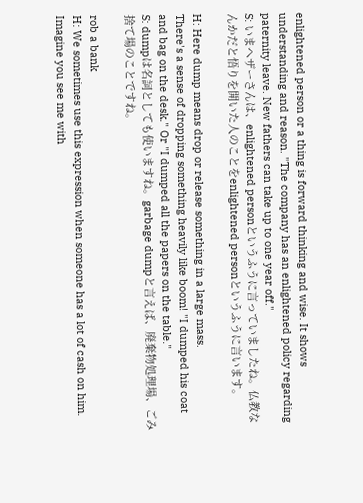enlightened person or a thing is forward thinking and wise. It shows understanding and reason. "The company has an enlightened policy regarding paternity leave. New fathers can take up to one year off."
S: いまヘザーさんは、enlightened personというふうに言っていましたね。仏教なんかだと悟りを開いた人のことをenlightened personというふうに言います。

H: Here dump means drop or release something in a large mass.
There's a sense of dropping something heavily like boom! "I dumped his coat and bag on the desk." Or "I dumped all the papers on the table."
S: dumpは名詞としても使いますね。garbage dumpと言えば、廃棄物処理場、ごみ捨て場のことですね。

rob a bank
H: We sometimes use this expression when someone has a lot of cash on him. Imagine you see me with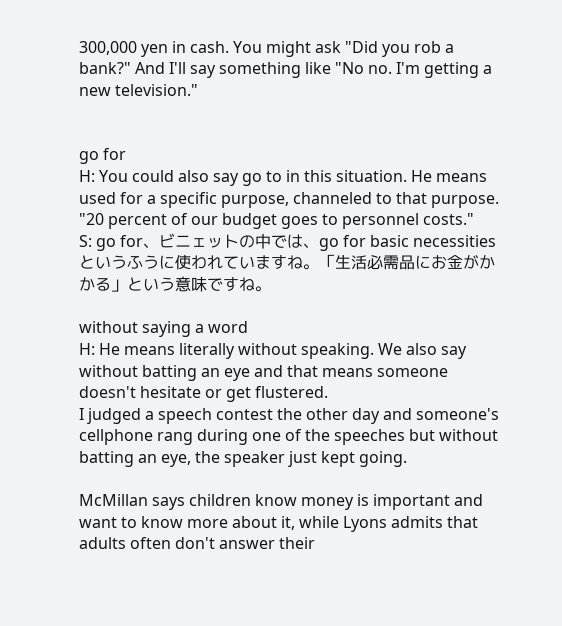300,000 yen in cash. You might ask "Did you rob a bank?" And I'll say something like "No no. I'm getting a new television."


go for
H: You could also say go to in this situation. He means used for a specific purpose, channeled to that purpose. "20 percent of our budget goes to personnel costs."
S: go for、ビニェットの中では、go for basic necessitiesというふうに使われていますね。「生活必需品にお金がかかる」という意味ですね。

without saying a word
H: He means literally without speaking. We also say without batting an eye and that means someone doesn't hesitate or get flustered.
I judged a speech contest the other day and someone's cellphone rang during one of the speeches but without batting an eye, the speaker just kept going.

McMillan says children know money is important and want to know more about it, while Lyons admits that adults often don't answer their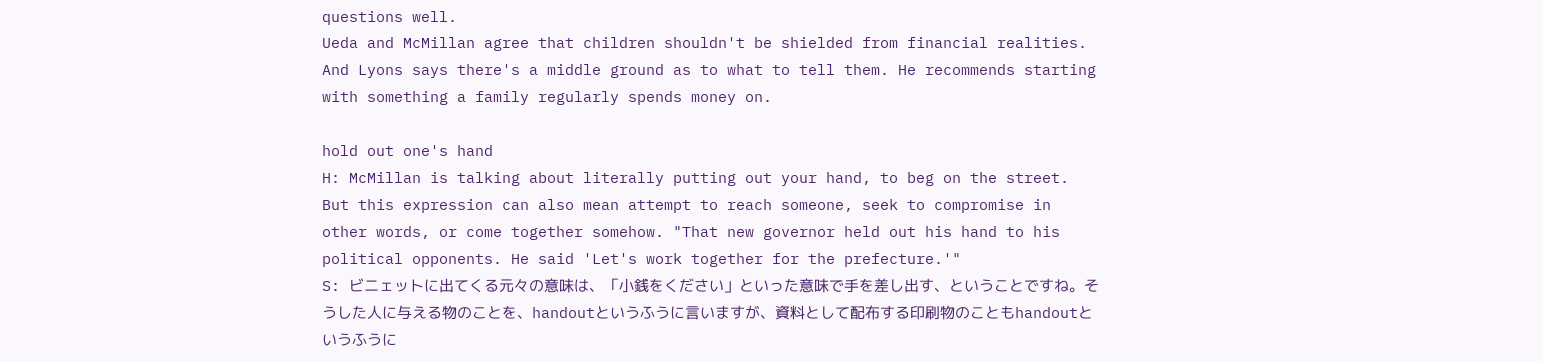questions well.
Ueda and McMillan agree that children shouldn't be shielded from financial realities. And Lyons says there's a middle ground as to what to tell them. He recommends starting with something a family regularly spends money on.

hold out one's hand
H: McMillan is talking about literally putting out your hand, to beg on the street. But this expression can also mean attempt to reach someone, seek to compromise in other words, or come together somehow. "That new governor held out his hand to his political opponents. He said 'Let's work together for the prefecture.'"
S: ビニェットに出てくる元々の意味は、「小銭をください」といった意味で手を差し出す、ということですね。そうした人に与える物のことを、handoutというふうに言いますが、資料として配布する印刷物のこともhandoutというふうに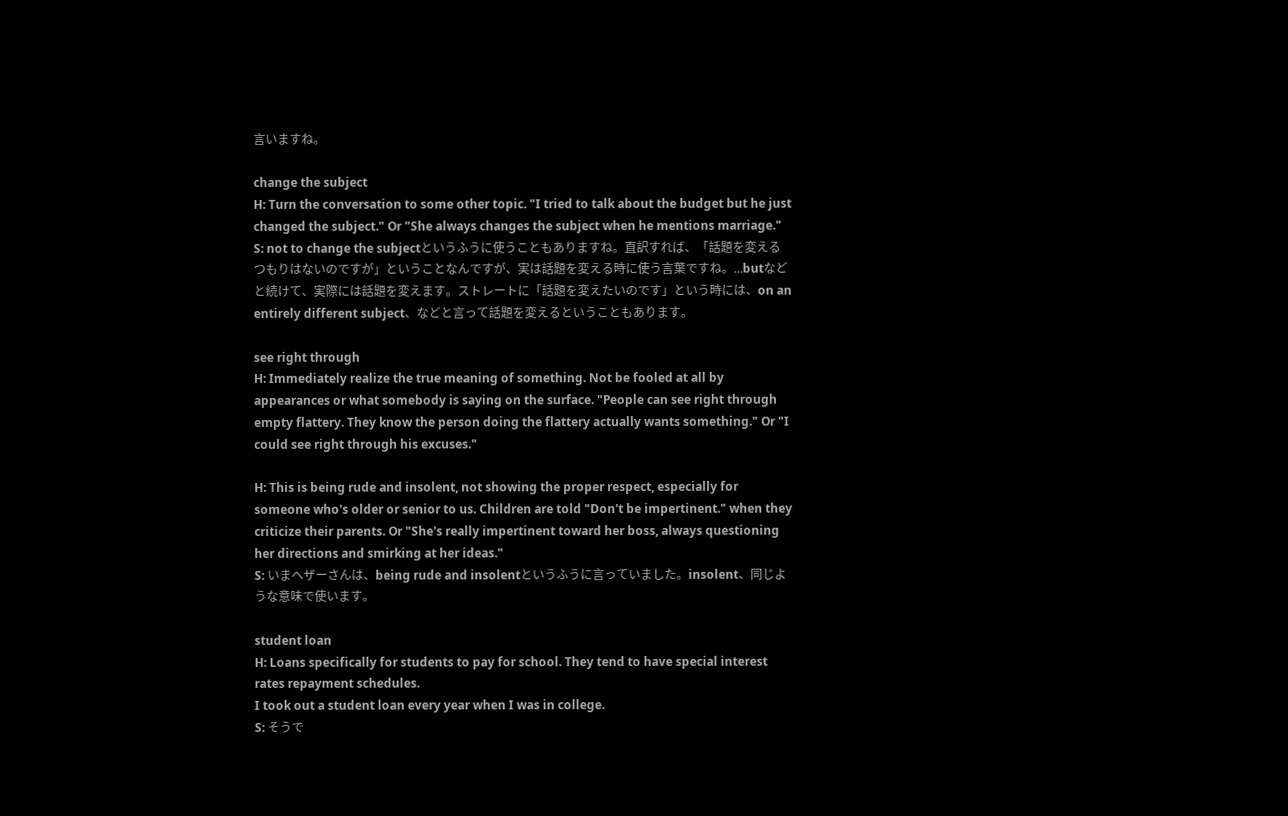言いますね。

change the subject
H: Turn the conversation to some other topic. "I tried to talk about the budget but he just changed the subject." Or "She always changes the subject when he mentions marriage."
S: not to change the subjectというふうに使うこともありますね。直訳すれば、「話題を変えるつもりはないのですが」ということなんですが、実は話題を変える時に使う言葉ですね。...butなどと続けて、実際には話題を変えます。ストレートに「話題を変えたいのです」という時には、on an entirely different subject、などと言って話題を変えるということもあります。

see right through
H: Immediately realize the true meaning of something. Not be fooled at all by appearances or what somebody is saying on the surface. "People can see right through empty flattery. They know the person doing the flattery actually wants something." Or "I could see right through his excuses."

H: This is being rude and insolent, not showing the proper respect, especially for someone who's older or senior to us. Children are told "Don't be impertinent." when they criticize their parents. Or "She's really impertinent toward her boss, always questioning her directions and smirking at her ideas."
S: いまヘザーさんは、being rude and insolentというふうに言っていました。insolent、同じような意味で使います。

student loan
H: Loans specifically for students to pay for school. They tend to have special interest rates repayment schedules.
I took out a student loan every year when I was in college.
S: そうで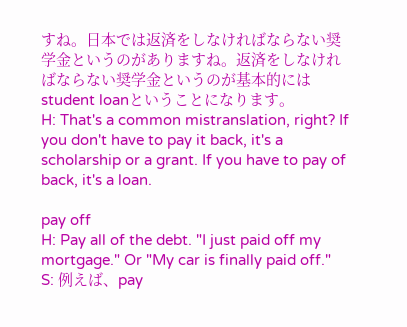すね。日本では返済をしなければならない奨学金というのがありますね。返済をしなければならない奨学金というのが基本的にはstudent loanということになります。
H: That's a common mistranslation, right? If you don't have to pay it back, it's a scholarship or a grant. If you have to pay of back, it's a loan.

pay off
H: Pay all of the debt. "I just paid off my mortgage." Or "My car is finally paid off."
S: 例えば、pay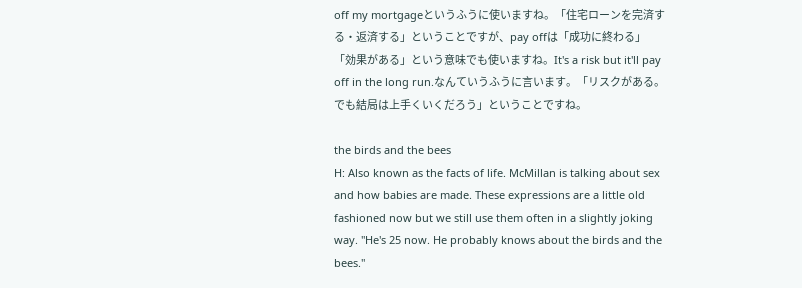off my mortgageというふうに使いますね。「住宅ローンを完済する・返済する」ということですが、pay offは「成功に終わる」「効果がある」という意味でも使いますね。It's a risk but it'll pay off in the long run.なんていうふうに言います。「リスクがある。でも結局は上手くいくだろう」ということですね。

the birds and the bees
H: Also known as the facts of life. McMillan is talking about sex and how babies are made. These expressions are a little old fashioned now but we still use them often in a slightly joking way. "He's 25 now. He probably knows about the birds and the bees."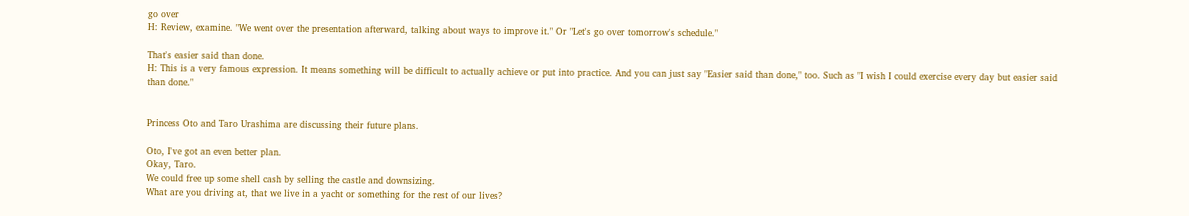go over
H: Review, examine. "We went over the presentation afterward, talking about ways to improve it." Or "Let's go over tomorrow's schedule."

That's easier said than done.
H: This is a very famous expression. It means something will be difficult to actually achieve or put into practice. And you can just say "Easier said than done," too. Such as "I wish I could exercise every day but easier said than done."


Princess Oto and Taro Urashima are discussing their future plans.

Oto, I've got an even better plan.
Okay, Taro.
We could free up some shell cash by selling the castle and downsizing.
What are you driving at, that we live in a yacht or something for the rest of our lives?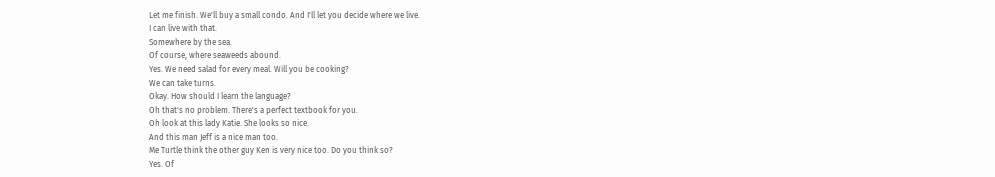Let me finish. We'll buy a small condo. And I'll let you decide where we live.
I can live with that.
Somewhere by the sea.
Of course, where seaweeds abound.
Yes. We need salad for every meal. Will you be cooking?
We can take turns.
Okay. How should I learn the language?
Oh that's no problem. There's a perfect textbook for you.
Oh look at this lady Katie. She looks so nice.
And this man Jeff is a nice man too.
Me Turtle think the other guy Ken is very nice too. Do you think so?
Yes. Of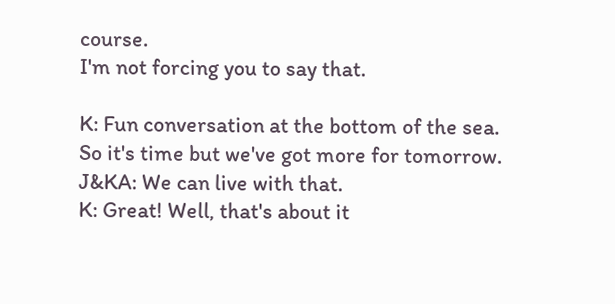course.
I'm not forcing you to say that.

K: Fun conversation at the bottom of the sea. So it's time but we've got more for tomorrow.
J&KA: We can live with that.
K: Great! Well, that's about it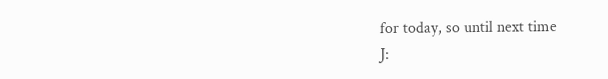for today, so until next time
J: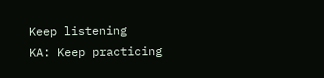Keep listening
KA: Keep practicing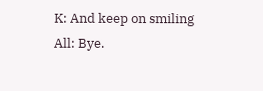K: And keep on smiling
All: Bye.